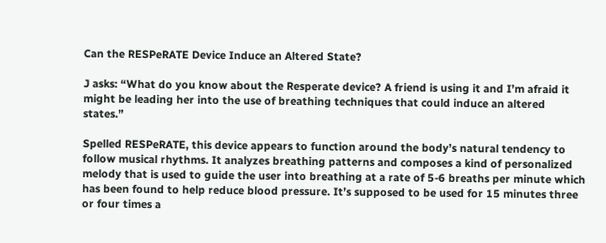Can the RESPeRATE Device Induce an Altered State?

J asks: “What do you know about the Resperate device? A friend is using it and I’m afraid it might be leading her into the use of breathing techniques that could induce an altered states.”

Spelled RESPeRATE, this device appears to function around the body’s natural tendency to follow musical rhythms. It analyzes breathing patterns and composes a kind of personalized melody that is used to guide the user into breathing at a rate of 5-6 breaths per minute which has been found to help reduce blood pressure. It’s supposed to be used for 15 minutes three or four times a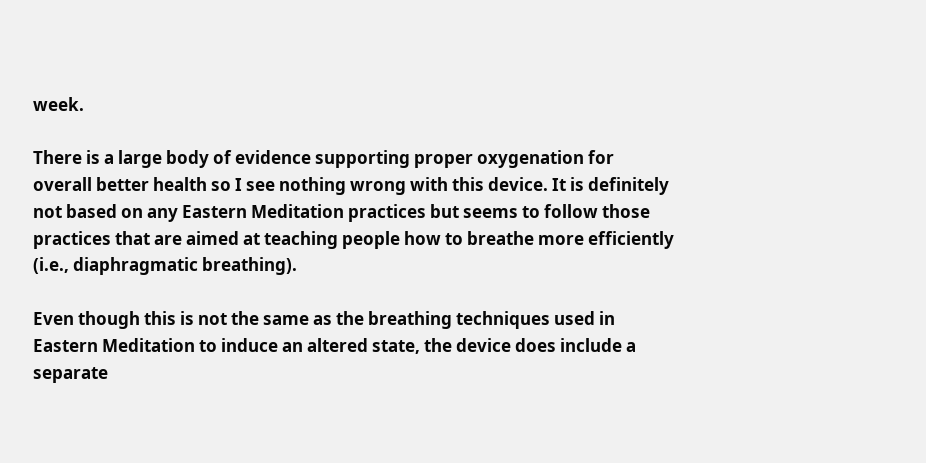week.

There is a large body of evidence supporting proper oxygenation for overall better health so I see nothing wrong with this device. It is definitely not based on any Eastern Meditation practices but seems to follow those practices that are aimed at teaching people how to breathe more efficiently (i.e., diaphragmatic breathing).

Even though this is not the same as the breathing techniques used in Eastern Meditation to induce an altered state, the device does include a separate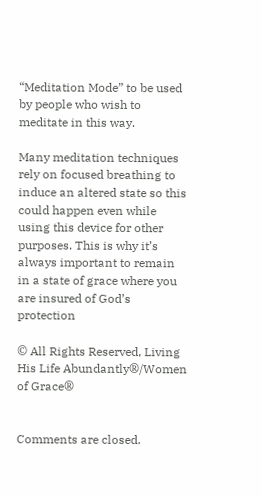“Meditation Mode” to be used by people who wish to meditate in this way.

Many meditation techniques rely on focused breathing to induce an altered state so this could happen even while using this device for other purposes. This is why it’s always important to remain in a state of grace where you are insured of God’s protection

© All Rights Reserved, Living His Life Abundantly®/Women of Grace®


Comments are closed.